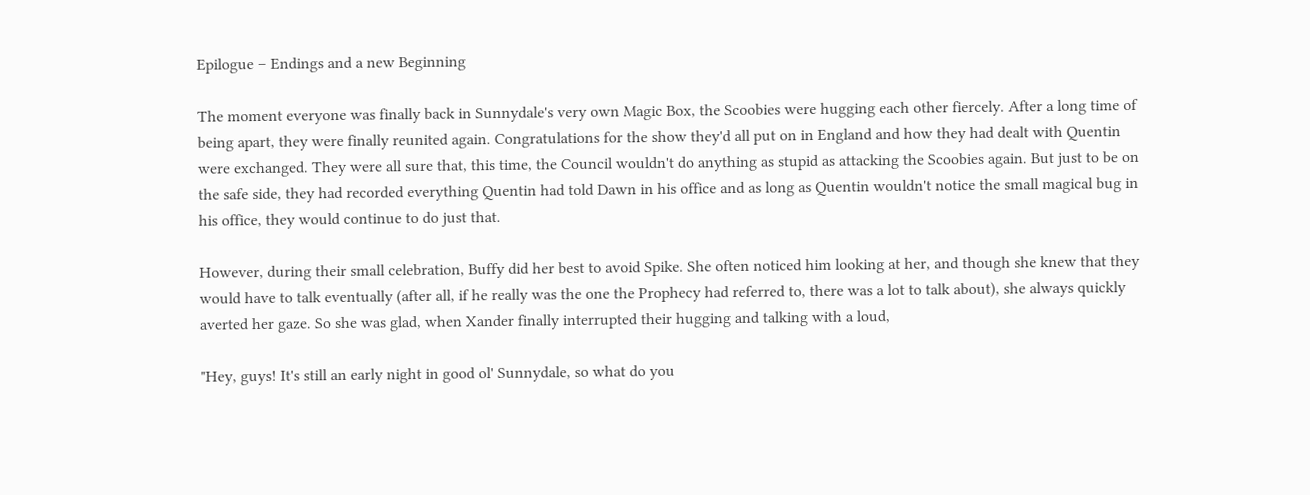Epilogue – Endings and a new Beginning

The moment everyone was finally back in Sunnydale's very own Magic Box, the Scoobies were hugging each other fiercely. After a long time of being apart, they were finally reunited again. Congratulations for the show they'd all put on in England and how they had dealt with Quentin were exchanged. They were all sure that, this time, the Council wouldn't do anything as stupid as attacking the Scoobies again. But just to be on the safe side, they had recorded everything Quentin had told Dawn in his office and as long as Quentin wouldn't notice the small magical bug in his office, they would continue to do just that.

However, during their small celebration, Buffy did her best to avoid Spike. She often noticed him looking at her, and though she knew that they would have to talk eventually (after all, if he really was the one the Prophecy had referred to, there was a lot to talk about), she always quickly averted her gaze. So she was glad, when Xander finally interrupted their hugging and talking with a loud,

"Hey, guys! It's still an early night in good ol' Sunnydale, so what do you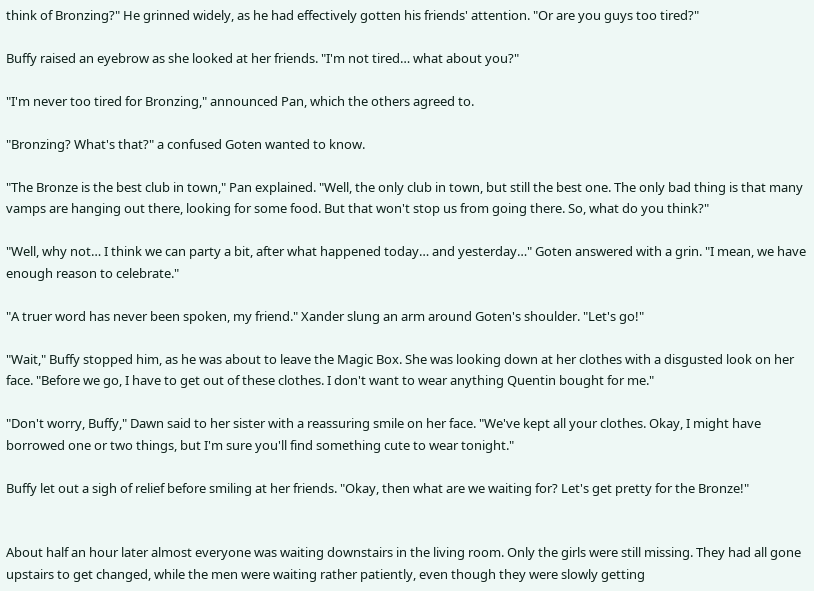think of Bronzing?" He grinned widely, as he had effectively gotten his friends' attention. "Or are you guys too tired?"

Buffy raised an eyebrow as she looked at her friends. "I'm not tired… what about you?"

"I'm never too tired for Bronzing," announced Pan, which the others agreed to.

"Bronzing? What's that?" a confused Goten wanted to know.

"The Bronze is the best club in town," Pan explained. "Well, the only club in town, but still the best one. The only bad thing is that many vamps are hanging out there, looking for some food. But that won't stop us from going there. So, what do you think?"

"Well, why not… I think we can party a bit, after what happened today… and yesterday…" Goten answered with a grin. "I mean, we have enough reason to celebrate."

"A truer word has never been spoken, my friend." Xander slung an arm around Goten's shoulder. "Let's go!"

"Wait," Buffy stopped him, as he was about to leave the Magic Box. She was looking down at her clothes with a disgusted look on her face. "Before we go, I have to get out of these clothes. I don't want to wear anything Quentin bought for me."

"Don't worry, Buffy," Dawn said to her sister with a reassuring smile on her face. "We've kept all your clothes. Okay, I might have borrowed one or two things, but I'm sure you'll find something cute to wear tonight."

Buffy let out a sigh of relief before smiling at her friends. "Okay, then what are we waiting for? Let's get pretty for the Bronze!"


About half an hour later almost everyone was waiting downstairs in the living room. Only the girls were still missing. They had all gone upstairs to get changed, while the men were waiting rather patiently, even though they were slowly getting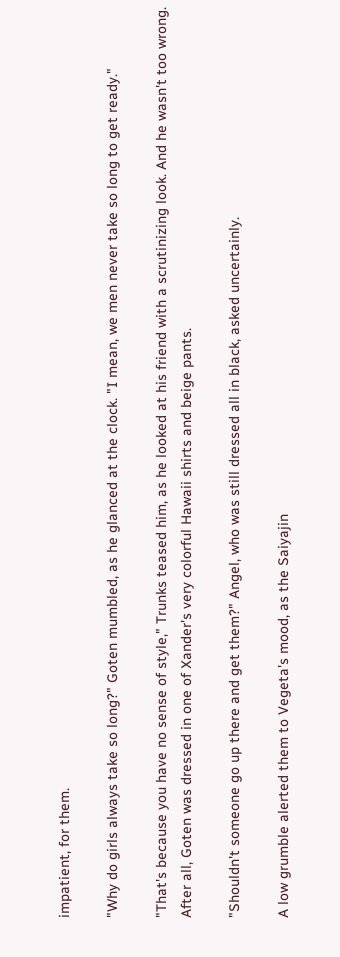impatient, for them.

"Why do girls always take so long?" Goten mumbled, as he glanced at the clock. "I mean, we men never take so long to get ready."

"That's because you have no sense of style," Trunks teased him, as he looked at his friend with a scrutinizing look. And he wasn't too wrong. After all, Goten was dressed in one of Xander's very colorful Hawaii shirts and beige pants.

"Shouldn't someone go up there and get them?" Angel, who was still dressed all in black, asked uncertainly.

A low grumble alerted them to Vegeta's mood, as the Saiyajin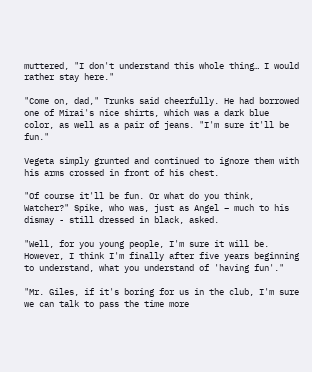muttered, "I don't understand this whole thing… I would rather stay here."

"Come on, dad," Trunks said cheerfully. He had borrowed one of Mirai's nice shirts, which was a dark blue color, as well as a pair of jeans. "I'm sure it'll be fun."

Vegeta simply grunted and continued to ignore them with his arms crossed in front of his chest.

"Of course it'll be fun. Or what do you think, Watcher?" Spike, who was, just as Angel – much to his dismay - still dressed in black, asked.

"Well, for you young people, I'm sure it will be. However, I think I'm finally after five years beginning to understand, what you understand of 'having fun'."

"Mr. Giles, if it's boring for us in the club, I'm sure we can talk to pass the time more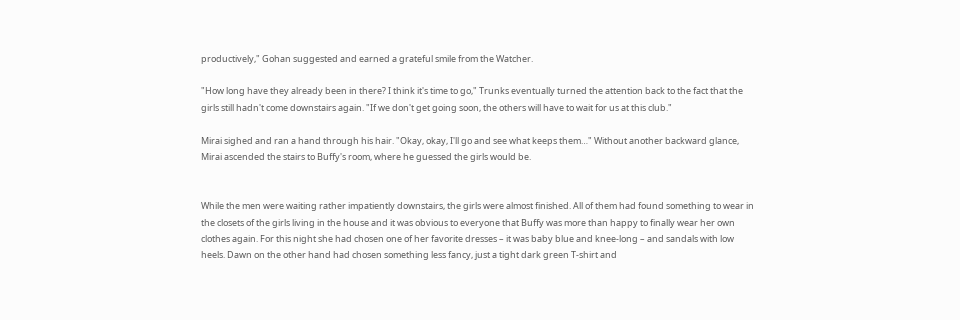productively," Gohan suggested and earned a grateful smile from the Watcher.

"How long have they already been in there? I think it's time to go," Trunks eventually turned the attention back to the fact that the girls still hadn't come downstairs again. "If we don't get going soon, the others will have to wait for us at this club."

Mirai sighed and ran a hand through his hair. "Okay, okay, I'll go and see what keeps them…" Without another backward glance, Mirai ascended the stairs to Buffy's room, where he guessed the girls would be.


While the men were waiting rather impatiently downstairs, the girls were almost finished. All of them had found something to wear in the closets of the girls living in the house and it was obvious to everyone that Buffy was more than happy to finally wear her own clothes again. For this night she had chosen one of her favorite dresses – it was baby blue and knee-long – and sandals with low heels. Dawn on the other hand had chosen something less fancy, just a tight dark green T-shirt and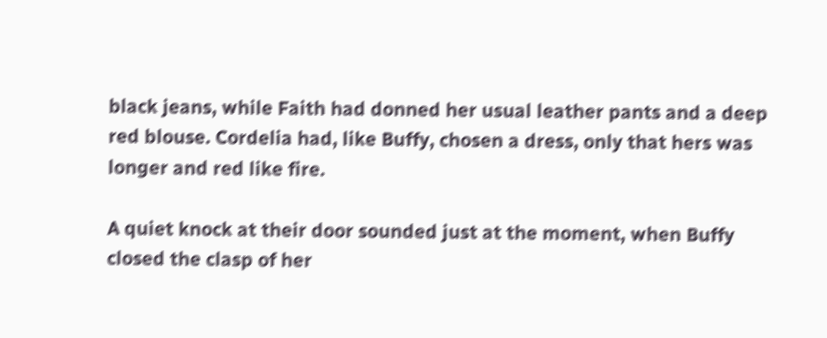black jeans, while Faith had donned her usual leather pants and a deep red blouse. Cordelia had, like Buffy, chosen a dress, only that hers was longer and red like fire.

A quiet knock at their door sounded just at the moment, when Buffy closed the clasp of her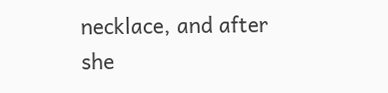necklace, and after she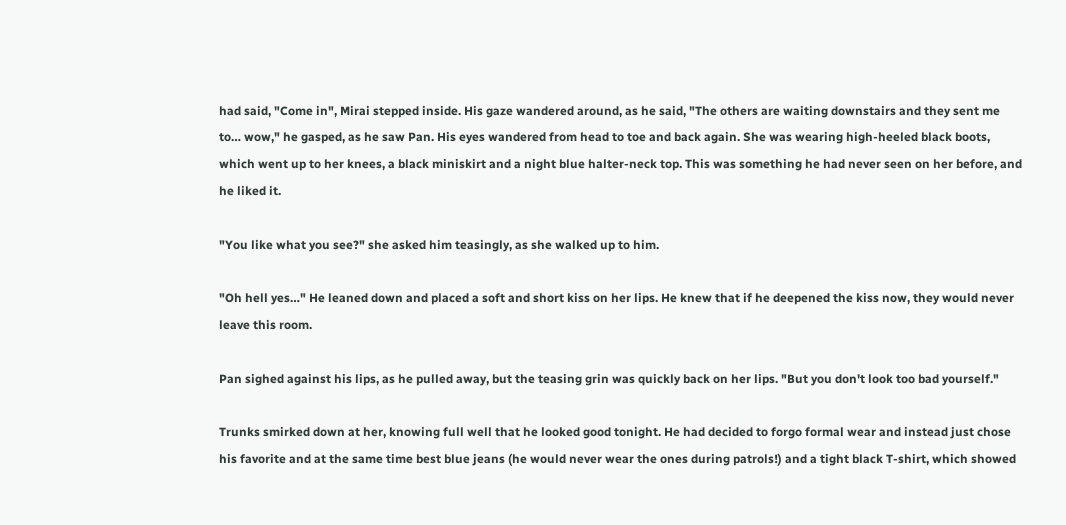had said, "Come in", Mirai stepped inside. His gaze wandered around, as he said, "The others are waiting downstairs and they sent me to… wow," he gasped, as he saw Pan. His eyes wandered from head to toe and back again. She was wearing high-heeled black boots, which went up to her knees, a black miniskirt and a night blue halter-neck top. This was something he had never seen on her before, and he liked it.

"You like what you see?" she asked him teasingly, as she walked up to him.

"Oh hell yes…" He leaned down and placed a soft and short kiss on her lips. He knew that if he deepened the kiss now, they would never leave this room.

Pan sighed against his lips, as he pulled away, but the teasing grin was quickly back on her lips. "But you don't look too bad yourself."

Trunks smirked down at her, knowing full well that he looked good tonight. He had decided to forgo formal wear and instead just chose his favorite and at the same time best blue jeans (he would never wear the ones during patrols!) and a tight black T-shirt, which showed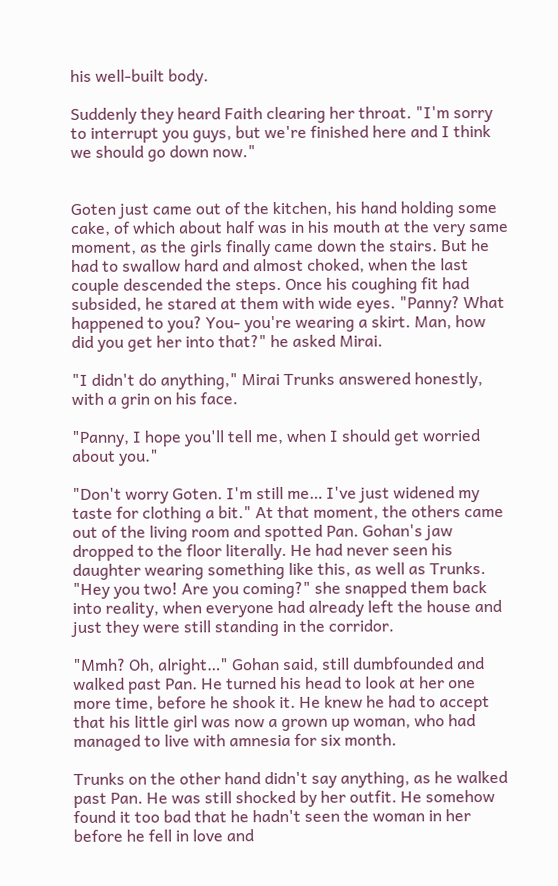his well-built body.

Suddenly they heard Faith clearing her throat. "I'm sorry to interrupt you guys, but we're finished here and I think we should go down now."


Goten just came out of the kitchen, his hand holding some cake, of which about half was in his mouth at the very same moment, as the girls finally came down the stairs. But he had to swallow hard and almost choked, when the last couple descended the steps. Once his coughing fit had subsided, he stared at them with wide eyes. "Panny? What happened to you? You- you're wearing a skirt. Man, how did you get her into that?" he asked Mirai.

"I didn't do anything," Mirai Trunks answered honestly, with a grin on his face.

"Panny, I hope you'll tell me, when I should get worried about you."

"Don't worry Goten. I'm still me… I've just widened my taste for clothing a bit." At that moment, the others came out of the living room and spotted Pan. Gohan's jaw dropped to the floor literally. He had never seen his daughter wearing something like this, as well as Trunks. "Hey you two! Are you coming?" she snapped them back into reality, when everyone had already left the house and just they were still standing in the corridor.

"Mmh? Oh, alright…" Gohan said, still dumbfounded and walked past Pan. He turned his head to look at her one more time, before he shook it. He knew he had to accept that his little girl was now a grown up woman, who had managed to live with amnesia for six month.

Trunks on the other hand didn't say anything, as he walked past Pan. He was still shocked by her outfit. He somehow found it too bad that he hadn't seen the woman in her before he fell in love and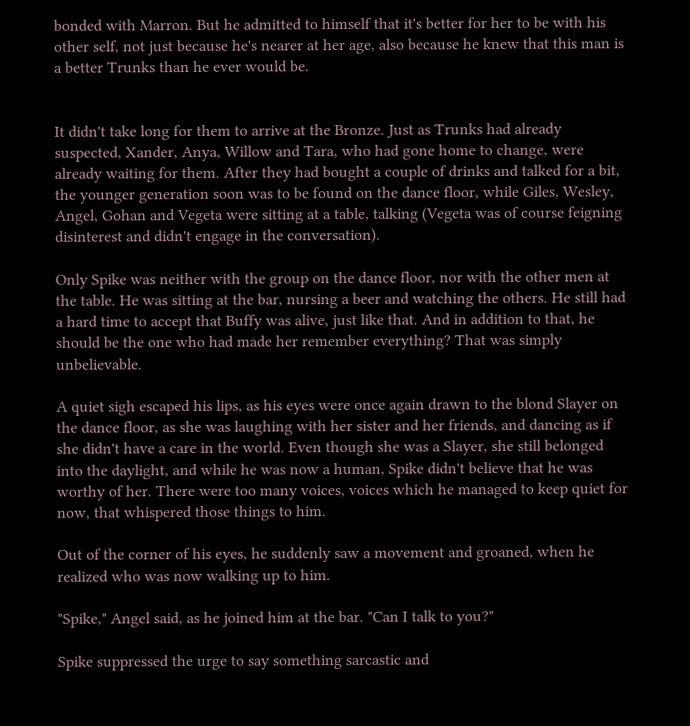bonded with Marron. But he admitted to himself that it's better for her to be with his other self, not just because he's nearer at her age, also because he knew that this man is a better Trunks than he ever would be.


It didn't take long for them to arrive at the Bronze. Just as Trunks had already suspected, Xander, Anya, Willow and Tara, who had gone home to change, were already waiting for them. After they had bought a couple of drinks and talked for a bit, the younger generation soon was to be found on the dance floor, while Giles, Wesley, Angel, Gohan and Vegeta were sitting at a table, talking (Vegeta was of course feigning disinterest and didn't engage in the conversation).

Only Spike was neither with the group on the dance floor, nor with the other men at the table. He was sitting at the bar, nursing a beer and watching the others. He still had a hard time to accept that Buffy was alive, just like that. And in addition to that, he should be the one who had made her remember everything? That was simply unbelievable.

A quiet sigh escaped his lips, as his eyes were once again drawn to the blond Slayer on the dance floor, as she was laughing with her sister and her friends, and dancing as if she didn't have a care in the world. Even though she was a Slayer, she still belonged into the daylight, and while he was now a human, Spike didn't believe that he was worthy of her. There were too many voices, voices which he managed to keep quiet for now, that whispered those things to him.

Out of the corner of his eyes, he suddenly saw a movement and groaned, when he realized who was now walking up to him.

"Spike," Angel said, as he joined him at the bar. "Can I talk to you?"

Spike suppressed the urge to say something sarcastic and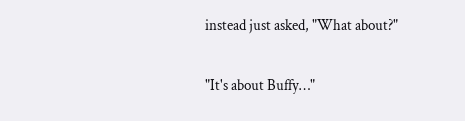instead just asked, "What about?"

"It's about Buffy…"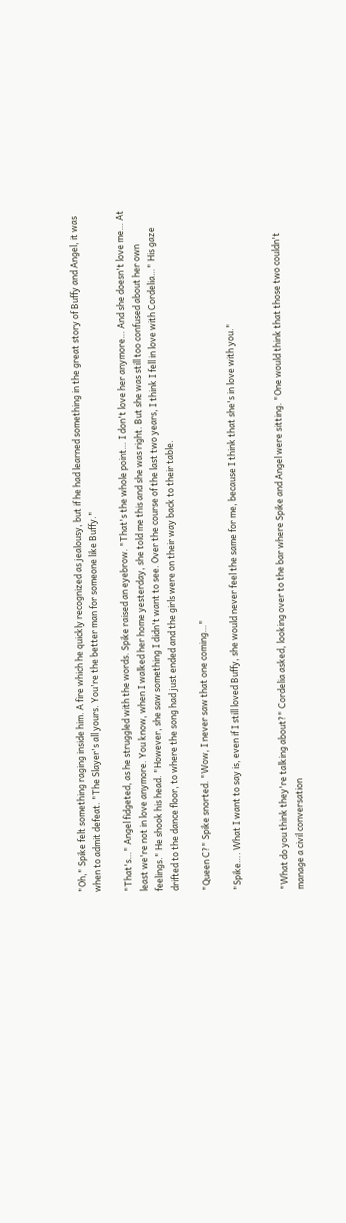"Oh," Spike felt something raging inside him. A fire which he quickly recognized as jealousy, but if he had learned something in the great story of Buffy and Angel, it was when to admit defeat. "The Slayer's all yours. You're the better man for someone like Buffy."

"That's…" Angel fidgeted, as he struggled with the words. Spike raised an eyebrow. "That's the whole point… I don't love her anymore… And she doesn't love me… At least we're not in love anymore. You know, when I walked her home yesterday, she told me this and she was right. But she was still too confused about her own feelings." He shook his head. "However, she saw something I didn't want to see. Over the course of the last two years, I think I fell in love with Cordelia…" His gaze drifted to the dance floor, to where the song had just ended and the girls were on their way back to their table.

"Queen C?" Spike snorted. "Wow, I never saw that one coming…"

"Spike…. What I want to say is, even if I still loved Buffy, she would never feel the same for me, because I think that she's in love with you."


"What do you think they're talking about?" Cordelia asked, looking over to the bar where Spike and Angel were sitting. "One would think that those two couldn't manage a civil conversation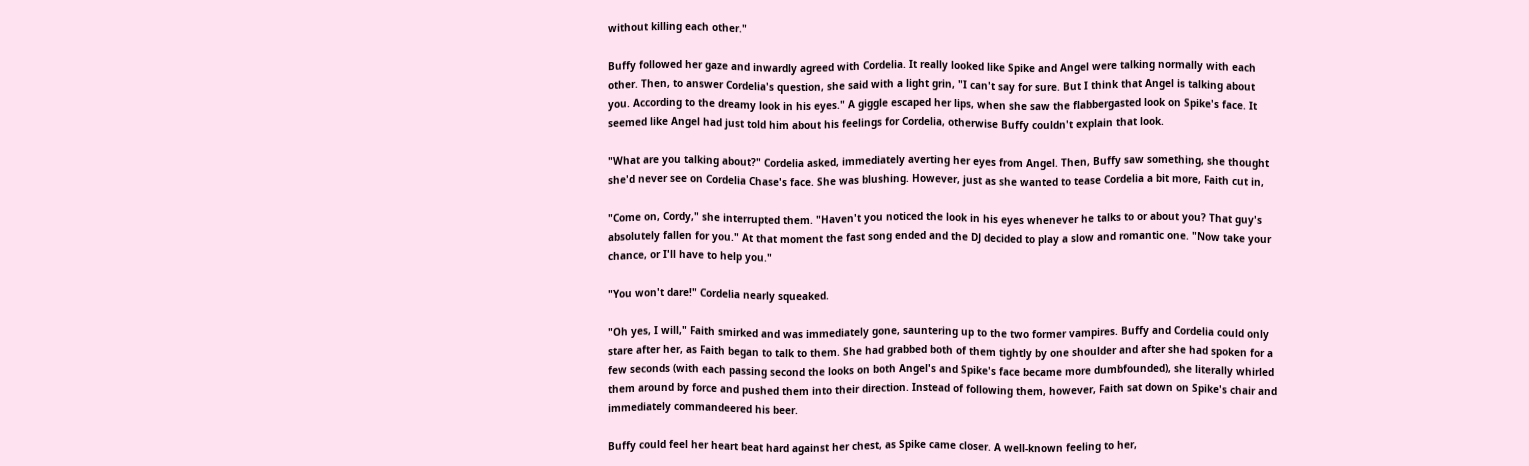without killing each other."

Buffy followed her gaze and inwardly agreed with Cordelia. It really looked like Spike and Angel were talking normally with each other. Then, to answer Cordelia's question, she said with a light grin, "I can't say for sure. But I think that Angel is talking about you. According to the dreamy look in his eyes." A giggle escaped her lips, when she saw the flabbergasted look on Spike's face. It seemed like Angel had just told him about his feelings for Cordelia, otherwise Buffy couldn't explain that look.

"What are you talking about?" Cordelia asked, immediately averting her eyes from Angel. Then, Buffy saw something, she thought she'd never see on Cordelia Chase's face. She was blushing. However, just as she wanted to tease Cordelia a bit more, Faith cut in,

"Come on, Cordy," she interrupted them. "Haven't you noticed the look in his eyes whenever he talks to or about you? That guy's absolutely fallen for you." At that moment the fast song ended and the DJ decided to play a slow and romantic one. "Now take your chance, or I'll have to help you."

"You won't dare!" Cordelia nearly squeaked.

"Oh yes, I will," Faith smirked and was immediately gone, sauntering up to the two former vampires. Buffy and Cordelia could only stare after her, as Faith began to talk to them. She had grabbed both of them tightly by one shoulder and after she had spoken for a few seconds (with each passing second the looks on both Angel's and Spike's face became more dumbfounded), she literally whirled them around by force and pushed them into their direction. Instead of following them, however, Faith sat down on Spike's chair and immediately commandeered his beer.

Buffy could feel her heart beat hard against her chest, as Spike came closer. A well-known feeling to her,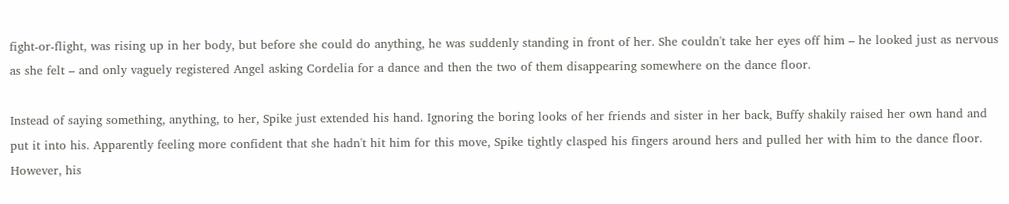fight-or-flight, was rising up in her body, but before she could do anything, he was suddenly standing in front of her. She couldn't take her eyes off him – he looked just as nervous as she felt – and only vaguely registered Angel asking Cordelia for a dance and then the two of them disappearing somewhere on the dance floor.

Instead of saying something, anything, to her, Spike just extended his hand. Ignoring the boring looks of her friends and sister in her back, Buffy shakily raised her own hand and put it into his. Apparently feeling more confident that she hadn't hit him for this move, Spike tightly clasped his fingers around hers and pulled her with him to the dance floor. However, his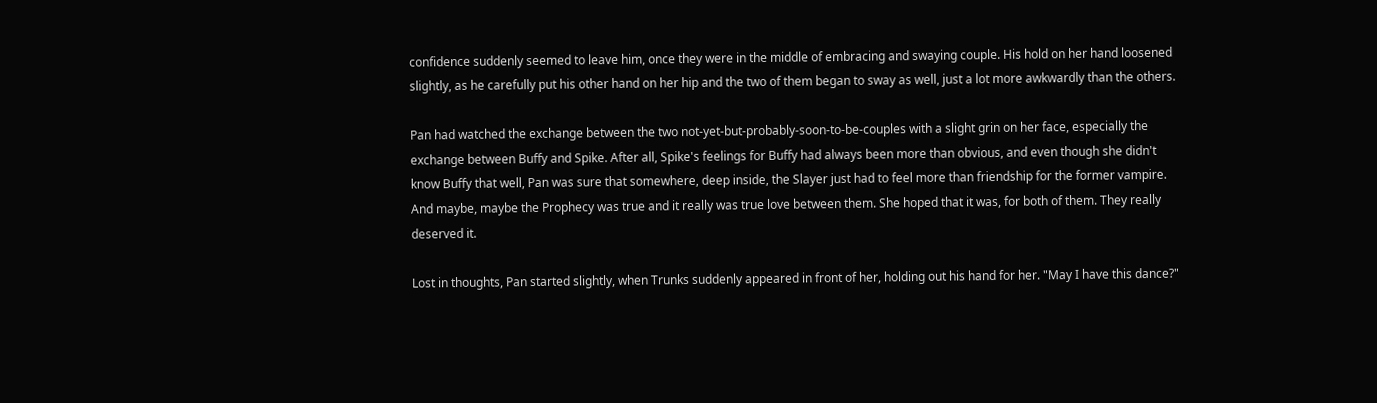confidence suddenly seemed to leave him, once they were in the middle of embracing and swaying couple. His hold on her hand loosened slightly, as he carefully put his other hand on her hip and the two of them began to sway as well, just a lot more awkwardly than the others.

Pan had watched the exchange between the two not-yet-but-probably-soon-to-be-couples with a slight grin on her face, especially the exchange between Buffy and Spike. After all, Spike's feelings for Buffy had always been more than obvious, and even though she didn't know Buffy that well, Pan was sure that somewhere, deep inside, the Slayer just had to feel more than friendship for the former vampire. And maybe, maybe the Prophecy was true and it really was true love between them. She hoped that it was, for both of them. They really deserved it.

Lost in thoughts, Pan started slightly, when Trunks suddenly appeared in front of her, holding out his hand for her. "May I have this dance?"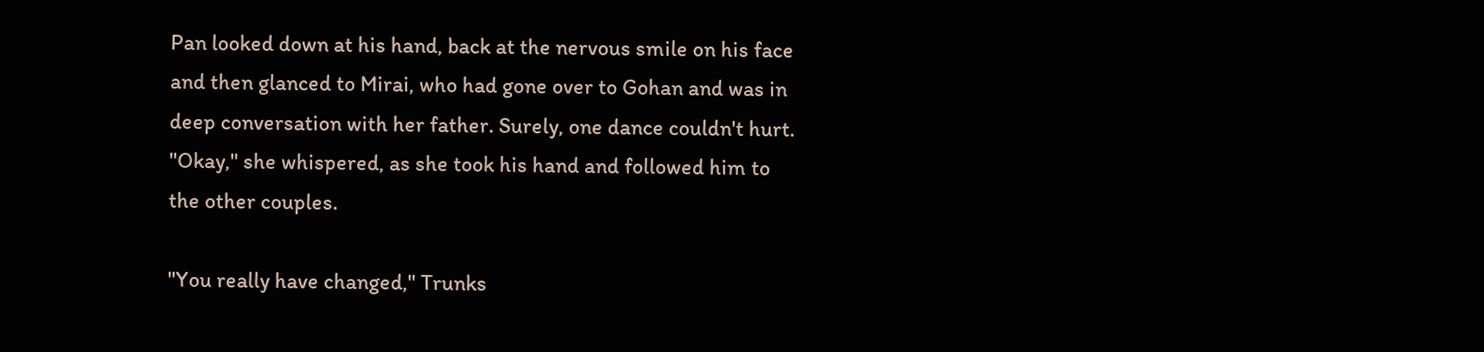Pan looked down at his hand, back at the nervous smile on his face and then glanced to Mirai, who had gone over to Gohan and was in deep conversation with her father. Surely, one dance couldn't hurt. "Okay," she whispered, as she took his hand and followed him to the other couples.

"You really have changed," Trunks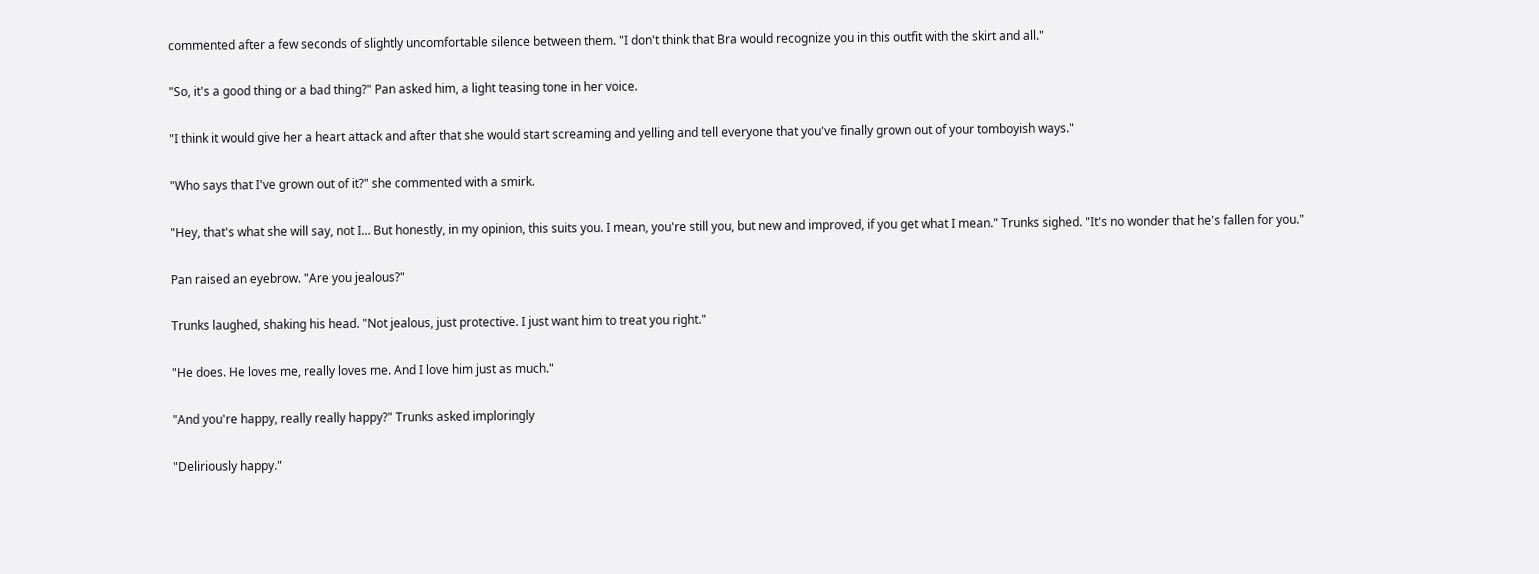commented after a few seconds of slightly uncomfortable silence between them. "I don't think that Bra would recognize you in this outfit with the skirt and all."

"So, it's a good thing or a bad thing?" Pan asked him, a light teasing tone in her voice.

"I think it would give her a heart attack and after that she would start screaming and yelling and tell everyone that you've finally grown out of your tomboyish ways."

"Who says that I've grown out of it?" she commented with a smirk.

"Hey, that's what she will say, not I… But honestly, in my opinion, this suits you. I mean, you're still you, but new and improved, if you get what I mean." Trunks sighed. "It's no wonder that he's fallen for you."

Pan raised an eyebrow. "Are you jealous?"

Trunks laughed, shaking his head. "Not jealous, just protective. I just want him to treat you right."

"He does. He loves me, really loves me. And I love him just as much."

"And you're happy, really really happy?" Trunks asked imploringly

"Deliriously happy."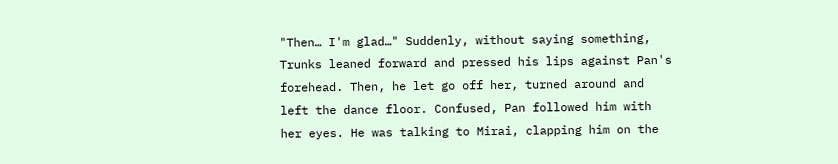"Then… I'm glad…" Suddenly, without saying something, Trunks leaned forward and pressed his lips against Pan's forehead. Then, he let go off her, turned around and left the dance floor. Confused, Pan followed him with her eyes. He was talking to Mirai, clapping him on the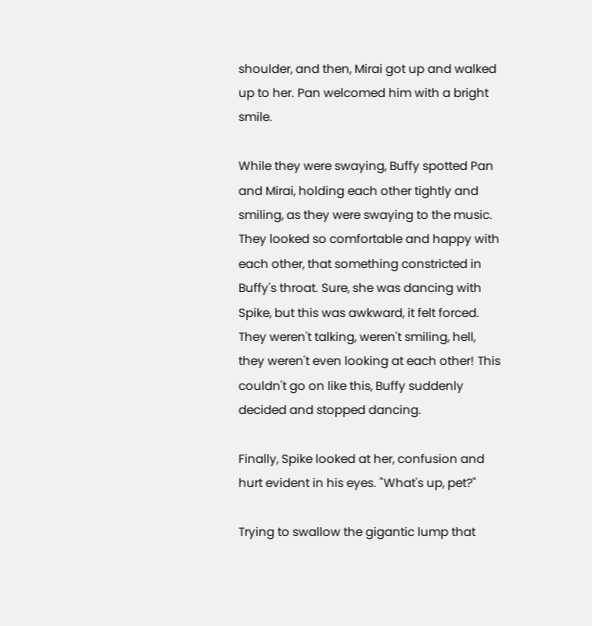shoulder, and then, Mirai got up and walked up to her. Pan welcomed him with a bright smile.

While they were swaying, Buffy spotted Pan and Mirai, holding each other tightly and smiling, as they were swaying to the music. They looked so comfortable and happy with each other, that something constricted in Buffy's throat. Sure, she was dancing with Spike, but this was awkward, it felt forced. They weren't talking, weren't smiling, hell, they weren't even looking at each other! This couldn't go on like this, Buffy suddenly decided and stopped dancing.

Finally, Spike looked at her, confusion and hurt evident in his eyes. "What's up, pet?"

Trying to swallow the gigantic lump that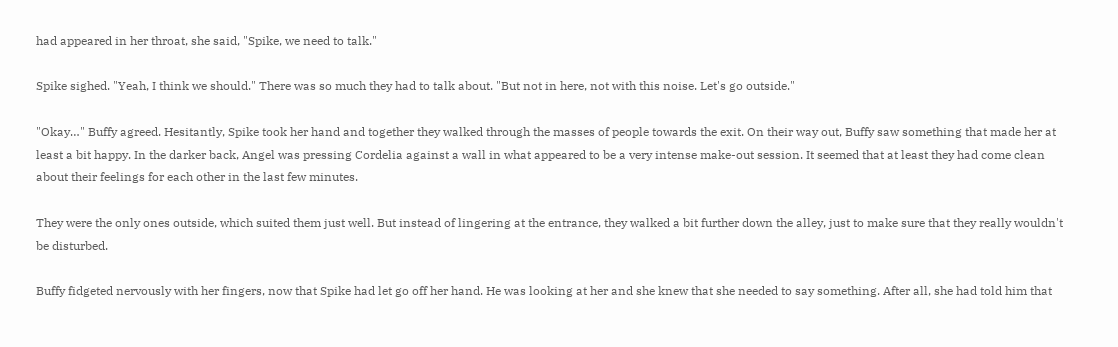had appeared in her throat, she said, "Spike, we need to talk."

Spike sighed. "Yeah, I think we should." There was so much they had to talk about. "But not in here, not with this noise. Let's go outside."

"Okay…" Buffy agreed. Hesitantly, Spike took her hand and together they walked through the masses of people towards the exit. On their way out, Buffy saw something that made her at least a bit happy. In the darker back, Angel was pressing Cordelia against a wall in what appeared to be a very intense make-out session. It seemed that at least they had come clean about their feelings for each other in the last few minutes.

They were the only ones outside, which suited them just well. But instead of lingering at the entrance, they walked a bit further down the alley, just to make sure that they really wouldn't be disturbed.

Buffy fidgeted nervously with her fingers, now that Spike had let go off her hand. He was looking at her and she knew that she needed to say something. After all, she had told him that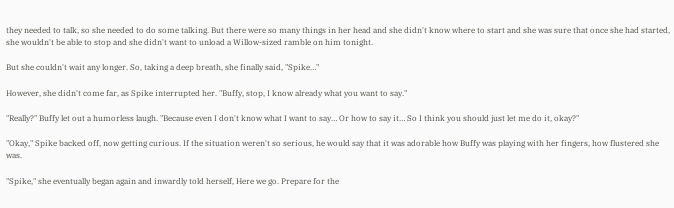they needed to talk, so she needed to do some talking. But there were so many things in her head and she didn't know where to start and she was sure that once she had started, she wouldn't be able to stop and she didn't want to unload a Willow-sized ramble on him tonight.

But she couldn't wait any longer. So, taking a deep breath, she finally said, "Spike…"

However, she didn't come far, as Spike interrupted her. "Buffy, stop, I know already what you want to say."

"Really?" Buffy let out a humorless laugh. "Because even I don't know what I want to say… Or how to say it… So I think you should just let me do it, okay?"

"Okay," Spike backed off, now getting curious. If the situation weren't so serious, he would say that it was adorable how Buffy was playing with her fingers, how flustered she was.

"Spike," she eventually began again and inwardly told herself, Here we go. Prepare for the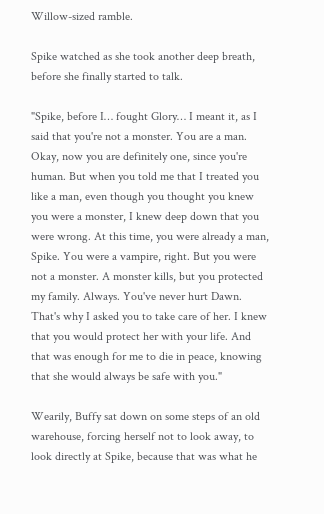Willow-sized ramble.

Spike watched as she took another deep breath, before she finally started to talk.

"Spike, before I… fought Glory… I meant it, as I said that you're not a monster. You are a man. Okay, now you are definitely one, since you're human. But when you told me that I treated you like a man, even though you thought you knew you were a monster, I knew deep down that you were wrong. At this time, you were already a man, Spike. You were a vampire, right. But you were not a monster. A monster kills, but you protected my family. Always. You've never hurt Dawn. That's why I asked you to take care of her. I knew that you would protect her with your life. And that was enough for me to die in peace, knowing that she would always be safe with you."

Wearily, Buffy sat down on some steps of an old warehouse, forcing herself not to look away, to look directly at Spike, because that was what he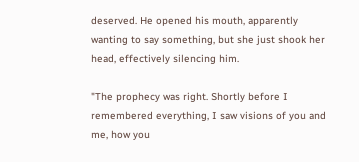deserved. He opened his mouth, apparently wanting to say something, but she just shook her head, effectively silencing him.

"The prophecy was right. Shortly before I remembered everything, I saw visions of you and me, how you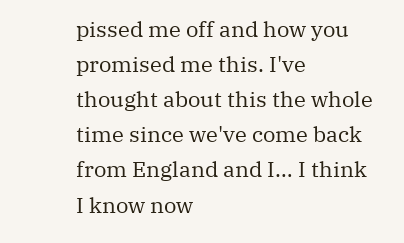pissed me off and how you promised me this. I've thought about this the whole time since we've come back from England and I… I think I know now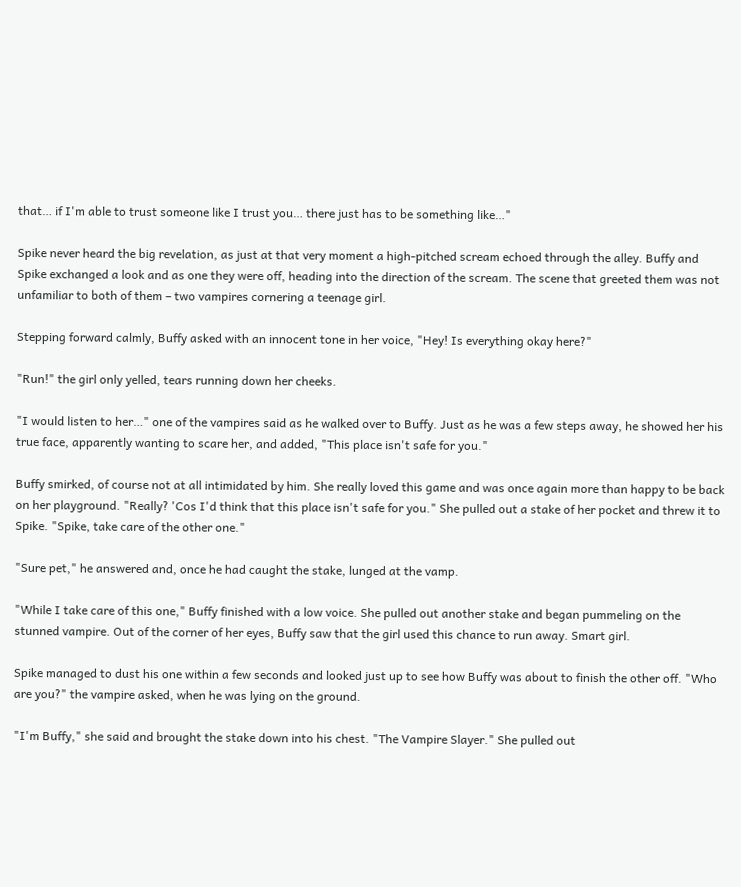that… if I'm able to trust someone like I trust you… there just has to be something like…"

Spike never heard the big revelation, as just at that very moment a high-pitched scream echoed through the alley. Buffy and Spike exchanged a look and as one they were off, heading into the direction of the scream. The scene that greeted them was not unfamiliar to both of them – two vampires cornering a teenage girl.

Stepping forward calmly, Buffy asked with an innocent tone in her voice, "Hey! Is everything okay here?"

"Run!" the girl only yelled, tears running down her cheeks.

"I would listen to her…" one of the vampires said as he walked over to Buffy. Just as he was a few steps away, he showed her his true face, apparently wanting to scare her, and added, "This place isn't safe for you."

Buffy smirked, of course not at all intimidated by him. She really loved this game and was once again more than happy to be back on her playground. "Really? 'Cos I'd think that this place isn't safe for you." She pulled out a stake of her pocket and threw it to Spike. "Spike, take care of the other one."

"Sure pet," he answered and, once he had caught the stake, lunged at the vamp.

"While I take care of this one," Buffy finished with a low voice. She pulled out another stake and began pummeling on the stunned vampire. Out of the corner of her eyes, Buffy saw that the girl used this chance to run away. Smart girl.

Spike managed to dust his one within a few seconds and looked just up to see how Buffy was about to finish the other off. "Who are you?" the vampire asked, when he was lying on the ground.

"I'm Buffy," she said and brought the stake down into his chest. "The Vampire Slayer." She pulled out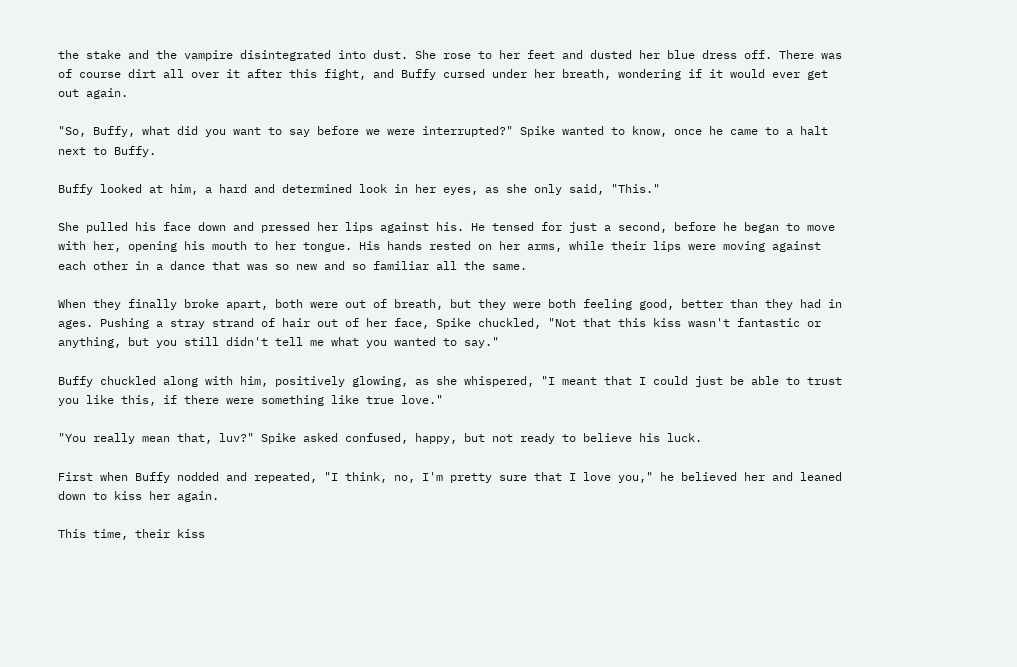the stake and the vampire disintegrated into dust. She rose to her feet and dusted her blue dress off. There was of course dirt all over it after this fight, and Buffy cursed under her breath, wondering if it would ever get out again.

"So, Buffy, what did you want to say before we were interrupted?" Spike wanted to know, once he came to a halt next to Buffy.

Buffy looked at him, a hard and determined look in her eyes, as she only said, "This."

She pulled his face down and pressed her lips against his. He tensed for just a second, before he began to move with her, opening his mouth to her tongue. His hands rested on her arms, while their lips were moving against each other in a dance that was so new and so familiar all the same.

When they finally broke apart, both were out of breath, but they were both feeling good, better than they had in ages. Pushing a stray strand of hair out of her face, Spike chuckled, "Not that this kiss wasn't fantastic or anything, but you still didn't tell me what you wanted to say."

Buffy chuckled along with him, positively glowing, as she whispered, "I meant that I could just be able to trust you like this, if there were something like true love."

"You really mean that, luv?" Spike asked confused, happy, but not ready to believe his luck.

First when Buffy nodded and repeated, "I think, no, I'm pretty sure that I love you," he believed her and leaned down to kiss her again.

This time, their kiss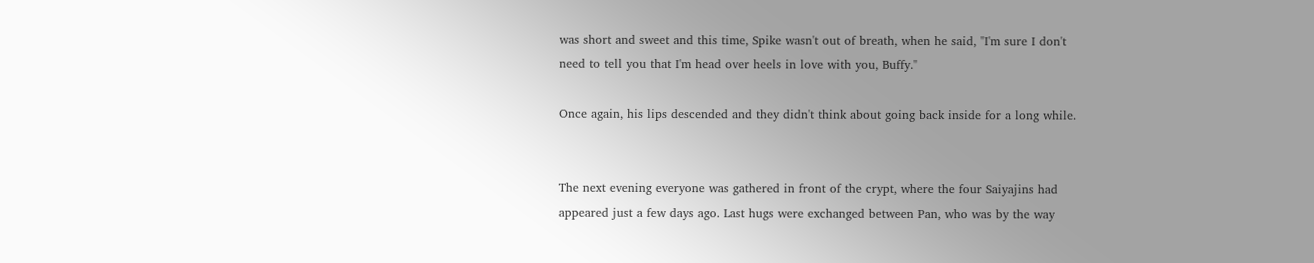was short and sweet and this time, Spike wasn't out of breath, when he said, "I'm sure I don't need to tell you that I'm head over heels in love with you, Buffy."

Once again, his lips descended and they didn't think about going back inside for a long while.


The next evening everyone was gathered in front of the crypt, where the four Saiyajins had appeared just a few days ago. Last hugs were exchanged between Pan, who was by the way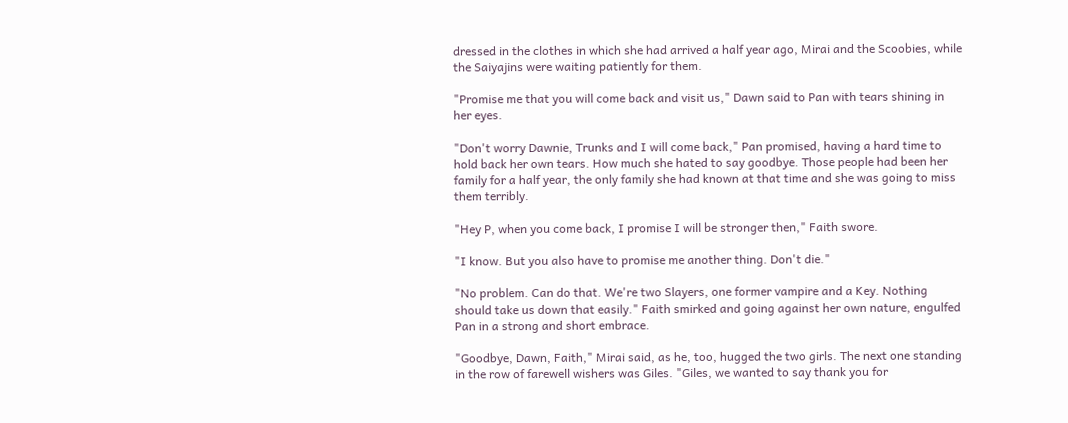dressed in the clothes in which she had arrived a half year ago, Mirai and the Scoobies, while the Saiyajins were waiting patiently for them.

"Promise me that you will come back and visit us," Dawn said to Pan with tears shining in her eyes.

"Don't worry Dawnie, Trunks and I will come back," Pan promised, having a hard time to hold back her own tears. How much she hated to say goodbye. Those people had been her family for a half year, the only family she had known at that time and she was going to miss them terribly.

"Hey P, when you come back, I promise I will be stronger then," Faith swore.

"I know. But you also have to promise me another thing. Don't die."

"No problem. Can do that. We're two Slayers, one former vampire and a Key. Nothing should take us down that easily." Faith smirked and going against her own nature, engulfed Pan in a strong and short embrace.

"Goodbye, Dawn, Faith," Mirai said, as he, too, hugged the two girls. The next one standing in the row of farewell wishers was Giles. "Giles, we wanted to say thank you for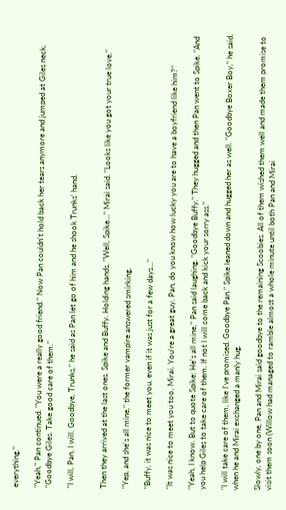everything."

"Yeah," Pan continued. "You were a really good friend." Now Pan couldn't hold back her tears anymore and jumped at Giles neck. "Goodbye Giles. Take good care of them."

"I will, Pan, I will. Goodbye, Trunks," he said as Pan let go of him and he shook Trunks' hand.


Then they arrived at the last ones. Spike and Buffy. Holding hands. "Well, Spike…" Mirai said. "Looks like you got your true love."

"Yep, and she's all mine," the former vampire answered smirking.

"Buffy, it was nice to meet you, even if it was just for a few days…"

"It was nice to meet you too, Mirai. You're a great guy. Pan, do you know how lucky you are to have a boyfriend like him?"

"Yeah, I know. But to quote Spike: He's all mine," Pan said laughing. "Goodbye Buffy." They hugged and then Pan went to Spike. "And you help Giles to take care of them. If not I will come back and kick your sorry ass."

"I will take care of them, like I've promised. Goodbye Pan." Spike leaned down and hugged her as well. "Goodbye Boxer Boy," he said, when he and Mirai exchanged a manly hug.

Slowly, one by one, Pan and Mirai said goodbye to the remaining Scoobies. All of them wished them well and made them promise to visit them soon (Willow had managed to ramble almost a whole minute until both Pan and Mirai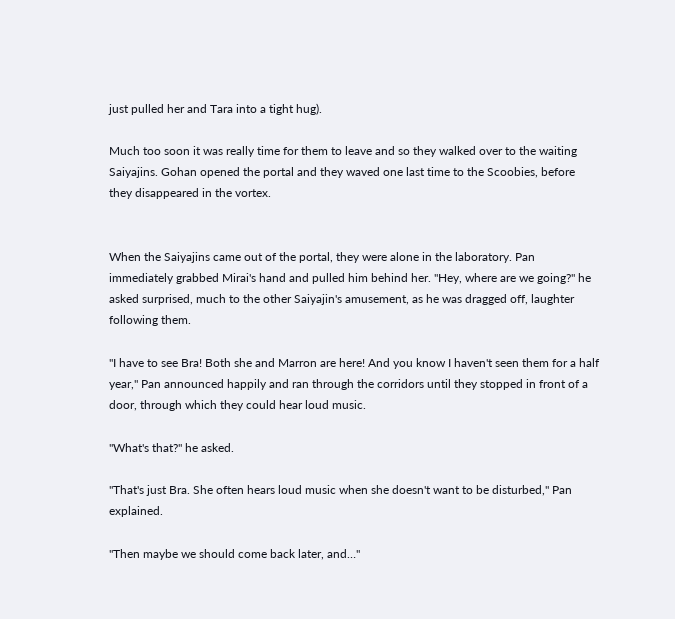just pulled her and Tara into a tight hug).

Much too soon it was really time for them to leave and so they walked over to the waiting Saiyajins. Gohan opened the portal and they waved one last time to the Scoobies, before they disappeared in the vortex.


When the Saiyajins came out of the portal, they were alone in the laboratory. Pan immediately grabbed Mirai's hand and pulled him behind her. "Hey, where are we going?" he asked surprised, much to the other Saiyajin's amusement, as he was dragged off, laughter following them.

"I have to see Bra! Both she and Marron are here! And you know I haven't seen them for a half year," Pan announced happily and ran through the corridors until they stopped in front of a door, through which they could hear loud music.

"What's that?" he asked.

"That's just Bra. She often hears loud music when she doesn't want to be disturbed," Pan explained.

"Then maybe we should come back later, and…"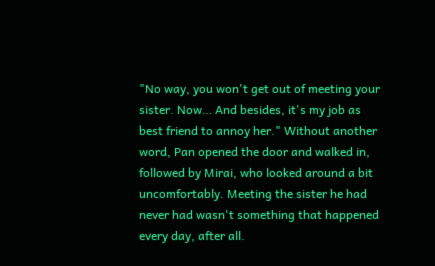"No way, you won't get out of meeting your sister. Now… And besides, it's my job as best friend to annoy her." Without another word, Pan opened the door and walked in, followed by Mirai, who looked around a bit uncomfortably. Meeting the sister he had never had wasn't something that happened every day, after all.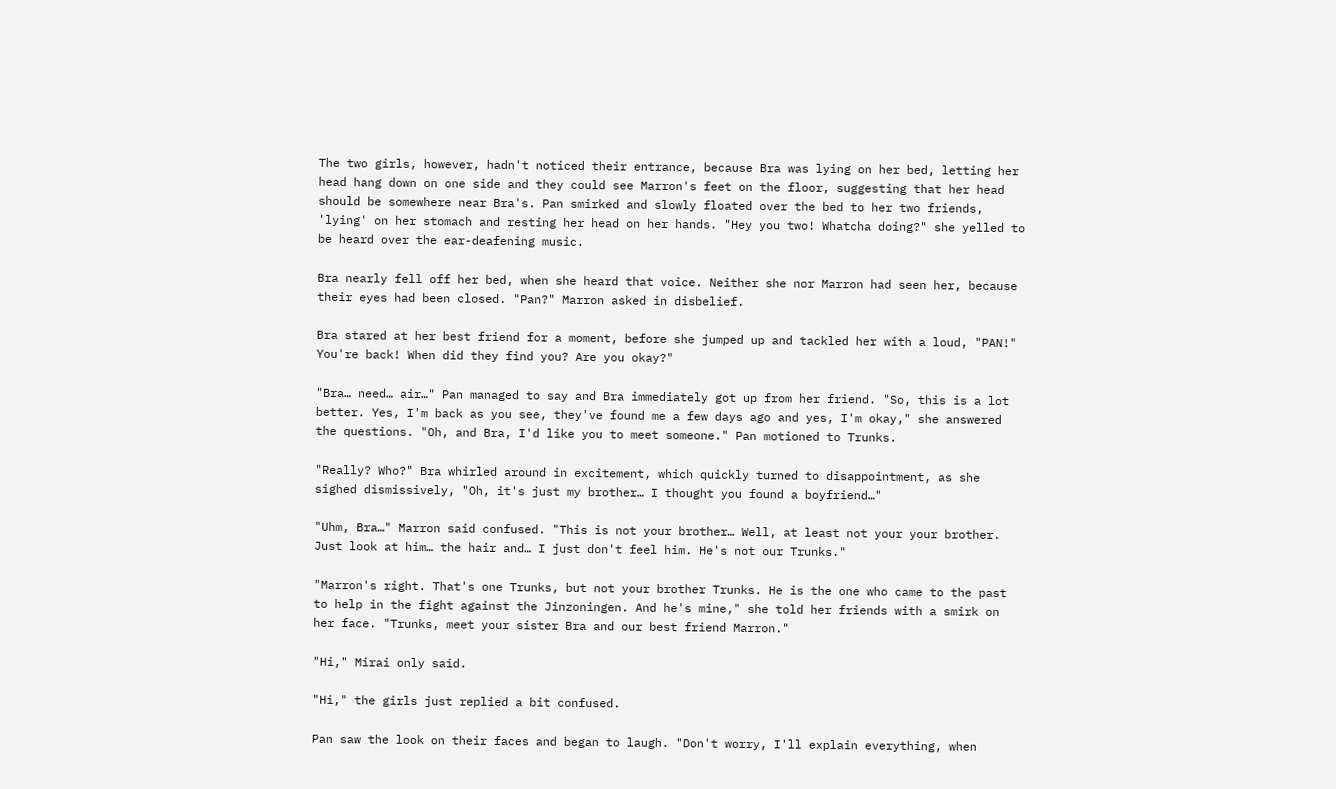The two girls, however, hadn't noticed their entrance, because Bra was lying on her bed, letting her head hang down on one side and they could see Marron's feet on the floor, suggesting that her head should be somewhere near Bra's. Pan smirked and slowly floated over the bed to her two friends, 'lying' on her stomach and resting her head on her hands. "Hey you two! Whatcha doing?" she yelled to be heard over the ear-deafening music.

Bra nearly fell off her bed, when she heard that voice. Neither she nor Marron had seen her, because their eyes had been closed. "Pan?" Marron asked in disbelief.

Bra stared at her best friend for a moment, before she jumped up and tackled her with a loud, "PAN!" You're back! When did they find you? Are you okay?"

"Bra… need… air…" Pan managed to say and Bra immediately got up from her friend. "So, this is a lot better. Yes, I'm back as you see, they've found me a few days ago and yes, I'm okay," she answered the questions. "Oh, and Bra, I'd like you to meet someone." Pan motioned to Trunks.

"Really? Who?" Bra whirled around in excitement, which quickly turned to disappointment, as she sighed dismissively, "Oh, it's just my brother… I thought you found a boyfriend…"

"Uhm, Bra…" Marron said confused. "This is not your brother… Well, at least not your your brother. Just look at him… the hair and… I just don't feel him. He's not our Trunks."

"Marron's right. That's one Trunks, but not your brother Trunks. He is the one who came to the past to help in the fight against the Jinzoningen. And he's mine," she told her friends with a smirk on her face. "Trunks, meet your sister Bra and our best friend Marron."

"Hi," Mirai only said.

"Hi," the girls just replied a bit confused.

Pan saw the look on their faces and began to laugh. "Don't worry, I'll explain everything, when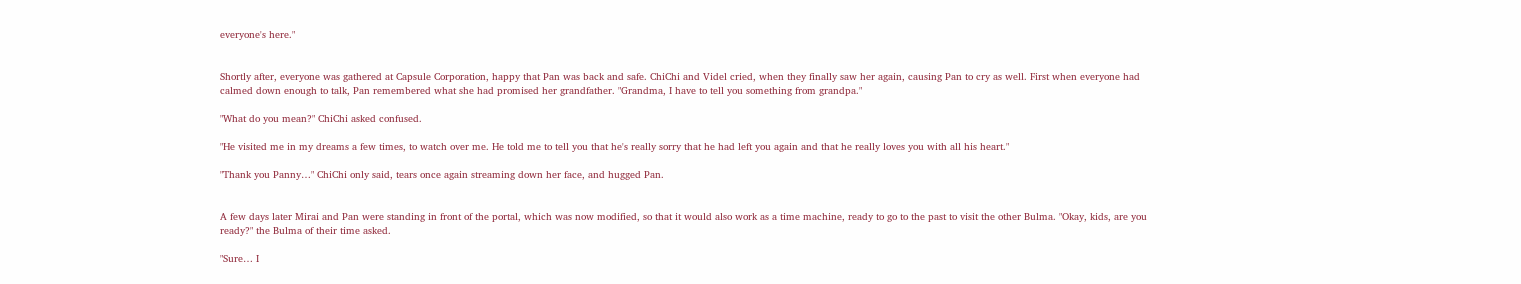everyone's here."


Shortly after, everyone was gathered at Capsule Corporation, happy that Pan was back and safe. ChiChi and Videl cried, when they finally saw her again, causing Pan to cry as well. First when everyone had calmed down enough to talk, Pan remembered what she had promised her grandfather. "Grandma, I have to tell you something from grandpa."

"What do you mean?" ChiChi asked confused.

"He visited me in my dreams a few times, to watch over me. He told me to tell you that he's really sorry that he had left you again and that he really loves you with all his heart."

"Thank you Panny…" ChiChi only said, tears once again streaming down her face, and hugged Pan.


A few days later Mirai and Pan were standing in front of the portal, which was now modified, so that it would also work as a time machine, ready to go to the past to visit the other Bulma. "Okay, kids, are you ready?" the Bulma of their time asked.

"Sure… I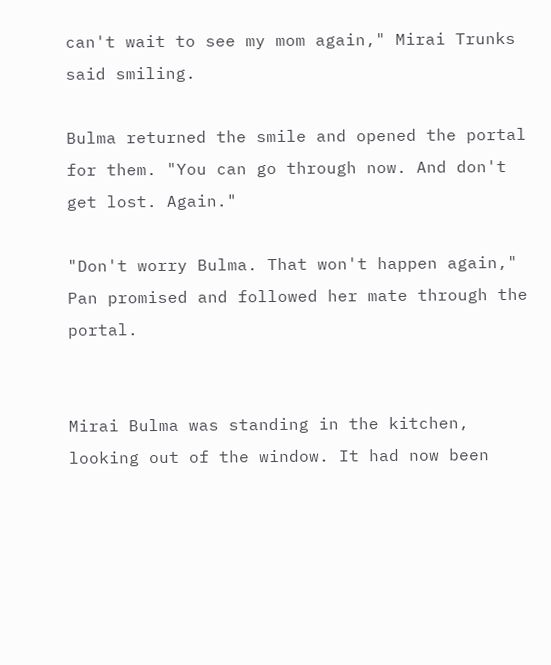can't wait to see my mom again," Mirai Trunks said smiling.

Bulma returned the smile and opened the portal for them. "You can go through now. And don't get lost. Again."

"Don't worry Bulma. That won't happen again," Pan promised and followed her mate through the portal.


Mirai Bulma was standing in the kitchen, looking out of the window. It had now been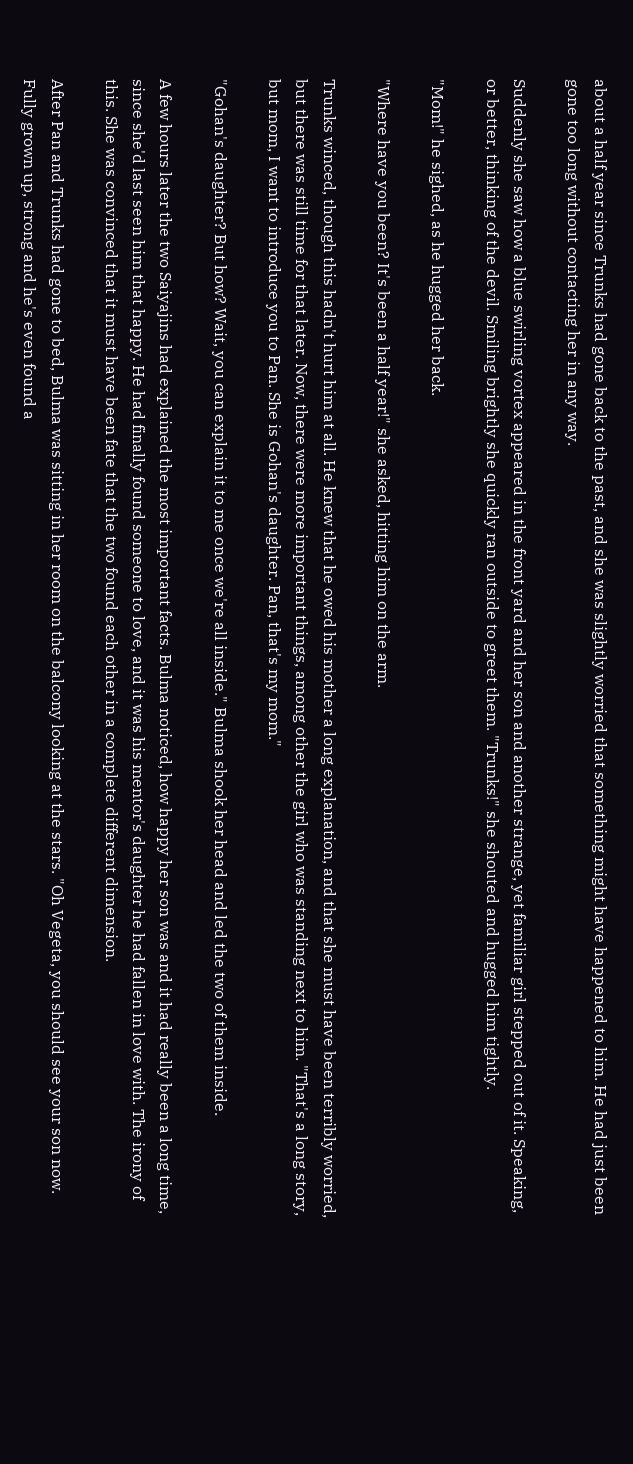about a half year since Trunks had gone back to the past, and she was slightly worried that something might have happened to him. He had just been gone too long without contacting her in any way.

Suddenly she saw how a blue swirling vortex appeared in the front yard and her son and another strange, yet familiar girl stepped out of it. Speaking, or better, thinking of the devil. Smiling brightly she quickly ran outside to greet them. "Trunks!" she shouted and hugged him tightly.

"Mom!" he sighed, as he hugged her back.

"Where have you been? It's been a half year!" she asked, hitting him on the arm.

Trunks winced, though this hadn't hurt him at all. He knew that he owed his mother a long explanation, and that she must have been terribly worried, but there was still time for that later. Now, there were more important things, among other the girl who was standing next to him. "That's a long story, but mom, I want to introduce you to Pan. She is Gohan's daughter. Pan, that's my mom."

"Gohan's daughter? But how? Wait, you can explain it to me once we're all inside." Bulma shook her head and led the two of them inside.

A few hours later the two Saiyajins had explained the most important facts. Bulma noticed, how happy her son was and it had really been a long time, since she'd last seen him that happy. He had finally found someone to love, and it was his mentor's daughter he had fallen in love with. The irony of this. She was convinced that it must have been fate that the two found each other in a complete different dimension.

After Pan and Trunks had gone to bed, Bulma was sitting in her room on the balcony looking at the stars. "Oh Vegeta, you should see your son now. Fully grown up, strong and he's even found a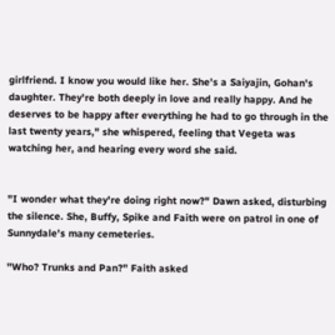girlfriend. I know you would like her. She's a Saiyajin, Gohan's daughter. They're both deeply in love and really happy. And he deserves to be happy after everything he had to go through in the last twenty years," she whispered, feeling that Vegeta was watching her, and hearing every word she said.


"I wonder what they're doing right now?" Dawn asked, disturbing the silence. She, Buffy, Spike and Faith were on patrol in one of Sunnydale's many cemeteries.

"Who? Trunks and Pan?" Faith asked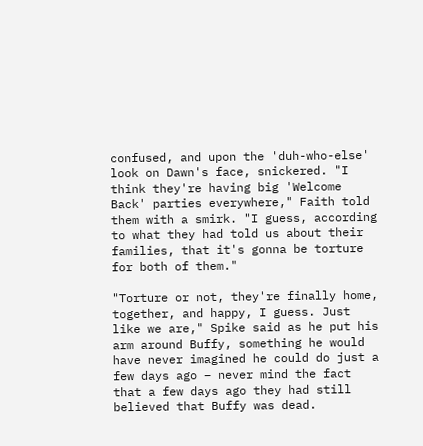confused, and upon the 'duh-who-else' look on Dawn's face, snickered. "I think they're having big 'Welcome Back' parties everywhere," Faith told them with a smirk. "I guess, according to what they had told us about their families, that it's gonna be torture for both of them."

"Torture or not, they're finally home, together, and happy, I guess. Just like we are," Spike said as he put his arm around Buffy, something he would have never imagined he could do just a few days ago – never mind the fact that a few days ago they had still believed that Buffy was dead.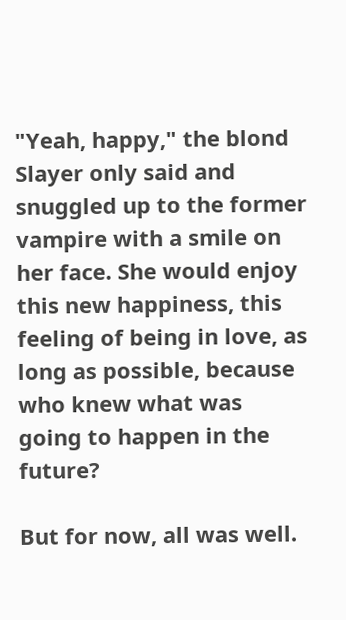"Yeah, happy," the blond Slayer only said and snuggled up to the former vampire with a smile on her face. She would enjoy this new happiness, this feeling of being in love, as long as possible, because who knew what was going to happen in the future?

But for now, all was well.